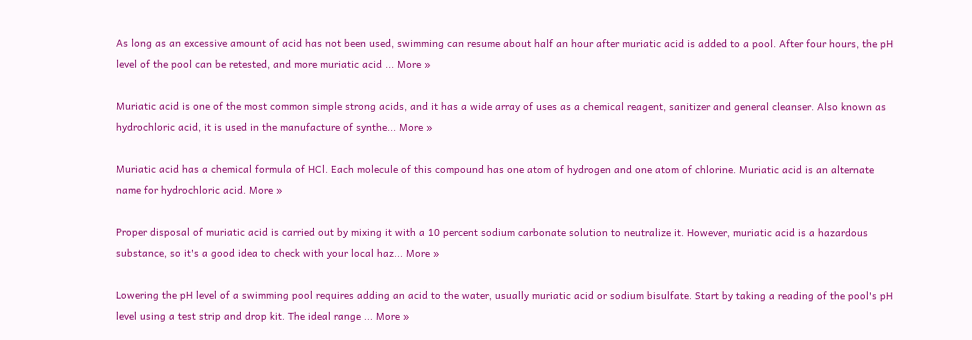As long as an excessive amount of acid has not been used, swimming can resume about half an hour after muriatic acid is added to a pool. After four hours, the pH level of the pool can be retested, and more muriatic acid ... More »

Muriatic acid is one of the most common simple strong acids, and it has a wide array of uses as a chemical reagent, sanitizer and general cleanser. Also known as hydrochloric acid, it is used in the manufacture of synthe... More »

Muriatic acid has a chemical formula of HCl. Each molecule of this compound has one atom of hydrogen and one atom of chlorine. Muriatic acid is an alternate name for hydrochloric acid. More »

Proper disposal of muriatic acid is carried out by mixing it with a 10 percent sodium carbonate solution to neutralize it. However, muriatic acid is a hazardous substance, so it's a good idea to check with your local haz... More »

Lowering the pH level of a swimming pool requires adding an acid to the water, usually muriatic acid or sodium bisulfate. Start by taking a reading of the pool's pH level using a test strip and drop kit. The ideal range ... More »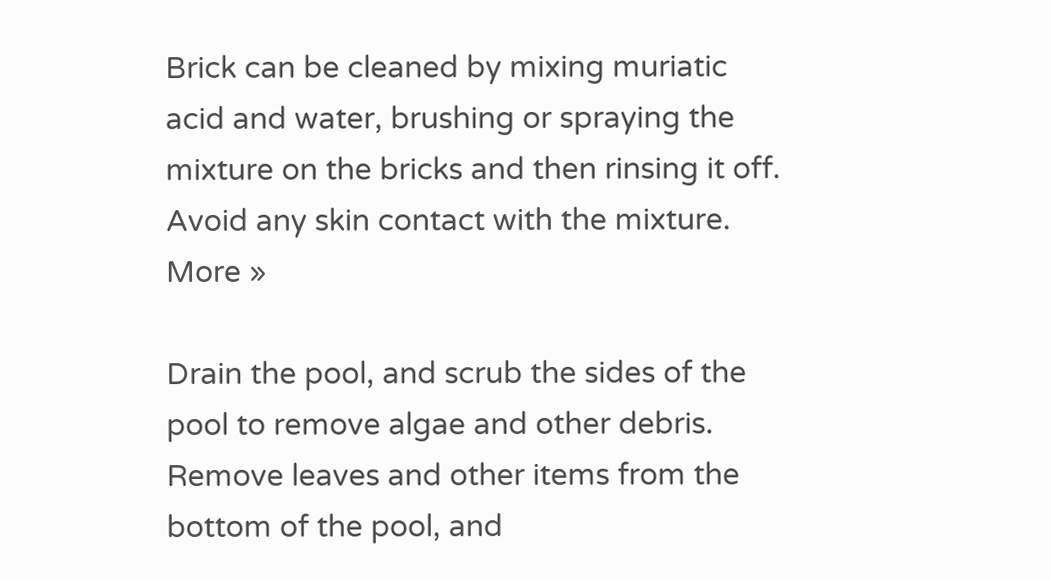Brick can be cleaned by mixing muriatic acid and water, brushing or spraying the mixture on the bricks and then rinsing it off. Avoid any skin contact with the mixture. More »

Drain the pool, and scrub the sides of the pool to remove algae and other debris. Remove leaves and other items from the bottom of the pool, and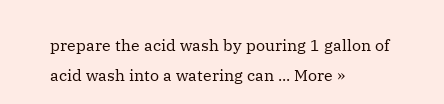prepare the acid wash by pouring 1 gallon of acid wash into a watering can ... More »